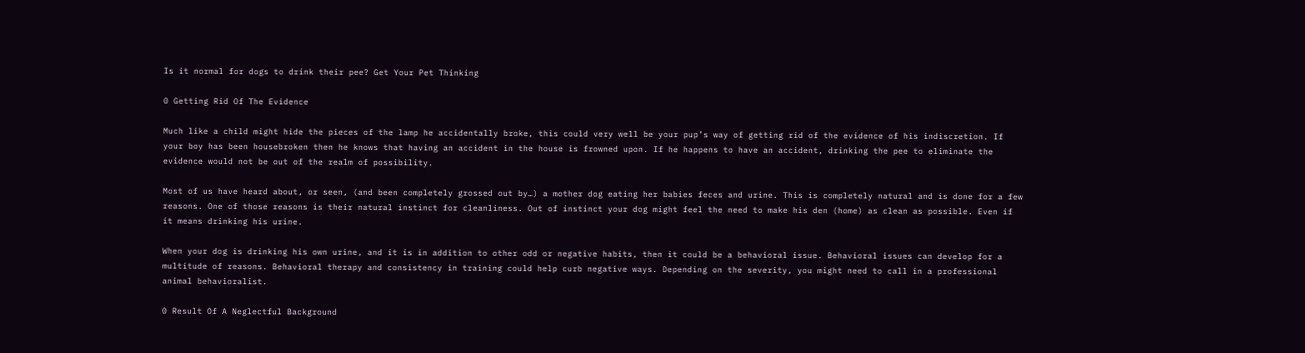Is it normal for dogs to drink their pee? Get Your Pet Thinking

0 Getting Rid Of The Evidence

Much like a child might hide the pieces of the lamp he accidentally broke, this could very well be your pup’s way of getting rid of the evidence of his indiscretion. If your boy has been housebroken then he knows that having an accident in the house is frowned upon. If he happens to have an accident, drinking the pee to eliminate the evidence would not be out of the realm of possibility.

Most of us have heard about, or seen, (and been completely grossed out by…) a mother dog eating her babies feces and urine. This is completely natural and is done for a few reasons. One of those reasons is their natural instinct for cleanliness. Out of instinct your dog might feel the need to make his den (home) as clean as possible. Even if it means drinking his urine.

When your dog is drinking his own urine, and it is in addition to other odd or negative habits, then it could be a behavioral issue. Behavioral issues can develop for a multitude of reasons. Behavioral therapy and consistency in training could help curb negative ways. Depending on the severity, you might need to call in a professional animal behavioralist.

0 Result Of A Neglectful Background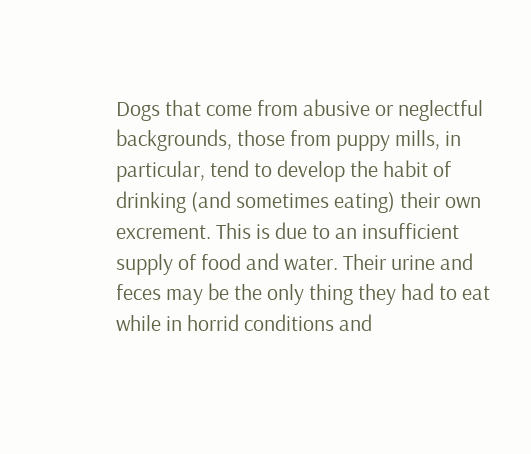Dogs that come from abusive or neglectful backgrounds, those from puppy mills, in particular, tend to develop the habit of drinking (and sometimes eating) their own excrement. This is due to an insufficient supply of food and water. Their urine and feces may be the only thing they had to eat while in horrid conditions and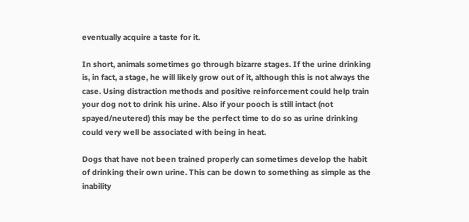eventually acquire a taste for it.

In short, animals sometimes go through bizarre stages. If the urine drinking is, in fact, a stage, he will likely grow out of it, although this is not always the case. Using distraction methods and positive reinforcement could help train your dog not to drink his urine. Also if your pooch is still intact (not spayed/neutered) this may be the perfect time to do so as urine drinking could very well be associated with being in heat.

Dogs that have not been trained properly can sometimes develop the habit of drinking their own urine. This can be down to something as simple as the inability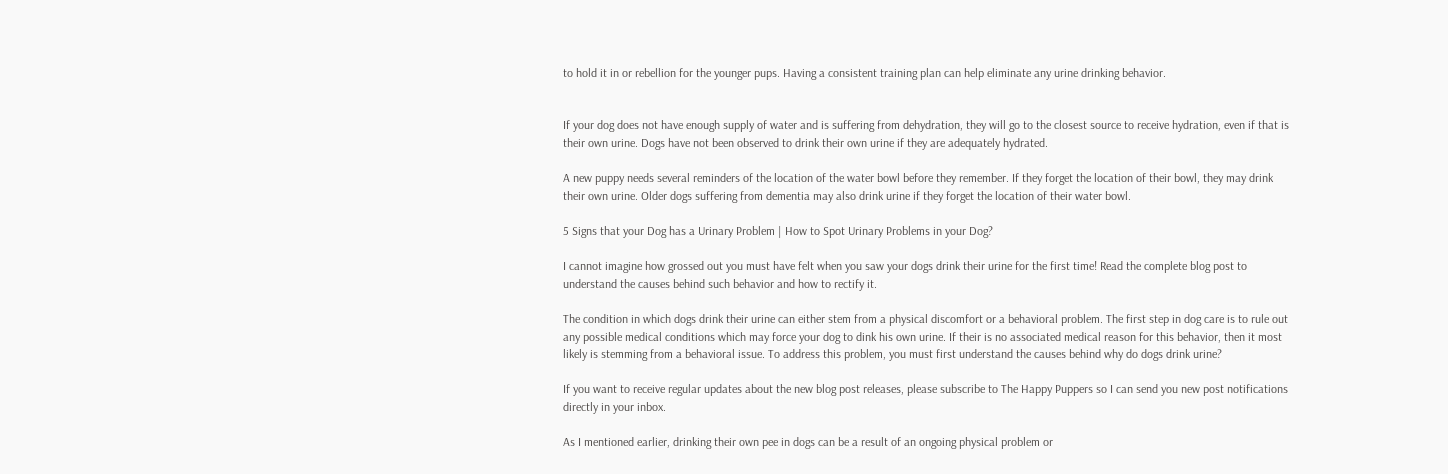to hold it in or rebellion for the younger pups. Having a consistent training plan can help eliminate any urine drinking behavior.


If your dog does not have enough supply of water and is suffering from dehydration, they will go to the closest source to receive hydration, even if that is their own urine. Dogs have not been observed to drink their own urine if they are adequately hydrated.

A new puppy needs several reminders of the location of the water bowl before they remember. If they forget the location of their bowl, they may drink their own urine. Older dogs suffering from dementia may also drink urine if they forget the location of their water bowl.

5 Signs that your Dog has a Urinary Problem | How to Spot Urinary Problems in your Dog?

I cannot imagine how grossed out you must have felt when you saw your dogs drink their urine for the first time! Read the complete blog post to understand the causes behind such behavior and how to rectify it.

The condition in which dogs drink their urine can either stem from a physical discomfort or a behavioral problem. The first step in dog care is to rule out any possible medical conditions which may force your dog to dink his own urine. If their is no associated medical reason for this behavior, then it most likely is stemming from a behavioral issue. To address this problem, you must first understand the causes behind why do dogs drink urine?

If you want to receive regular updates about the new blog post releases, please subscribe to The Happy Puppers so I can send you new post notifications directly in your inbox.

As I mentioned earlier, drinking their own pee in dogs can be a result of an ongoing physical problem or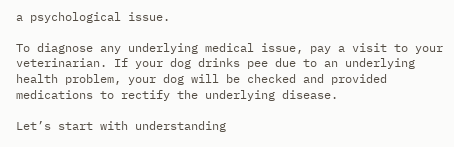a psychological issue.

To diagnose any underlying medical issue, pay a visit to your veterinarian. If your dog drinks pee due to an underlying health problem, your dog will be checked and provided medications to rectify the underlying disease.

Let’s start with understanding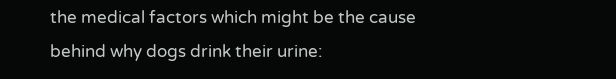the medical factors which might be the cause behind why dogs drink their urine: